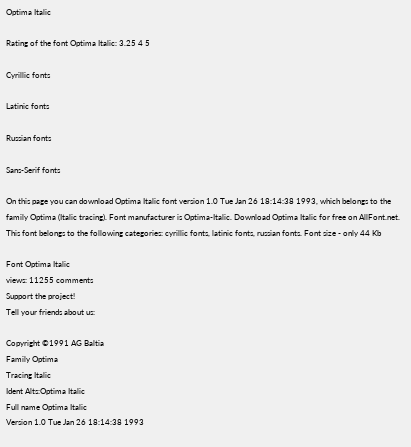Optima Italic

Rating of the font Optima Italic: 3.25 4 5

Cyrillic fonts

Latinic fonts

Russian fonts

Sans-Serif fonts

On this page you can download Optima Italic font version 1.0 Tue Jan 26 18:14:38 1993, which belongs to the family Optima (Italic tracing). Font manufacturer is Optima-Italic. Download Optima Italic for free on AllFont.net. This font belongs to the following categories: cyrillic fonts, latinic fonts, russian fonts. Font size - only 44 Kb

Font Optima Italic
views: 11255 comments
Support the project!
Tell your friends about us:

Copyright ©1991 AG Baltia
Family Optima
Tracing Italic
Ident Alts:Optima Italic
Full name Optima Italic
Version 1.0 Tue Jan 26 18:14:38 1993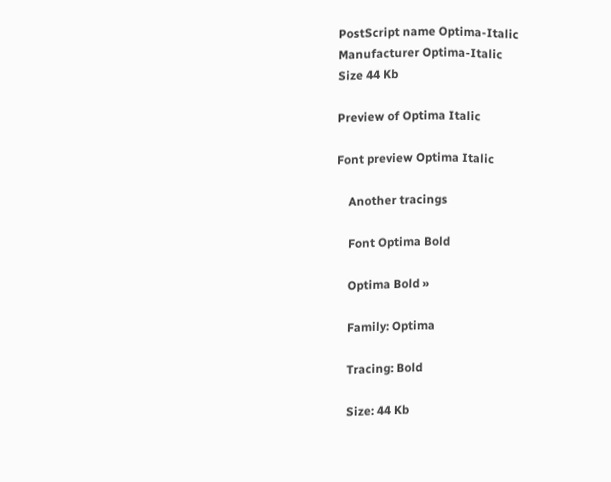PostScript name Optima-Italic
Manufacturer Optima-Italic
Size 44 Kb

Preview of Optima Italic

Font preview Optima Italic

    Another tracings

    Font Optima Bold

    Optima Bold »

    Family: Optima

    Tracing: Bold

    Size: 44 Kb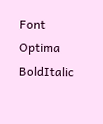Font Optima BoldItalic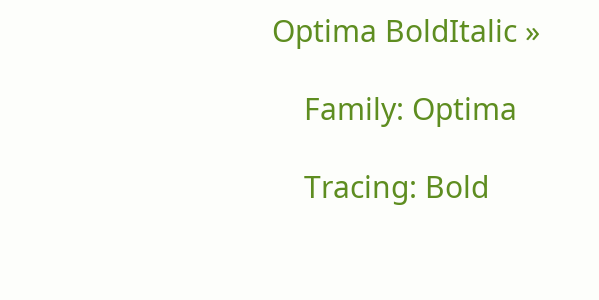Optima BoldItalic »

    Family: Optima

    Tracing: Bold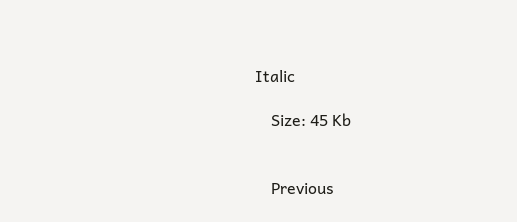Italic

    Size: 45 Kb


    Previous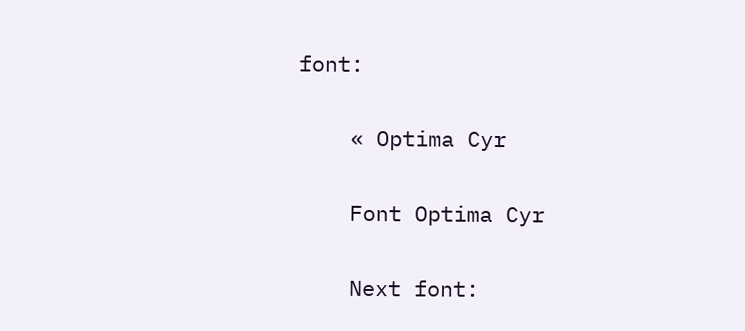font:

    « Optima Cyr

    Font Optima Cyr

    Next font: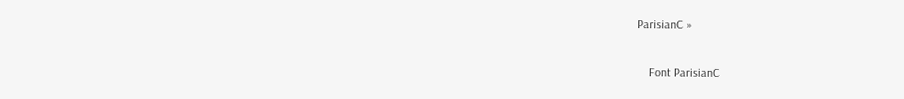ParisianC »

    Font ParisianC